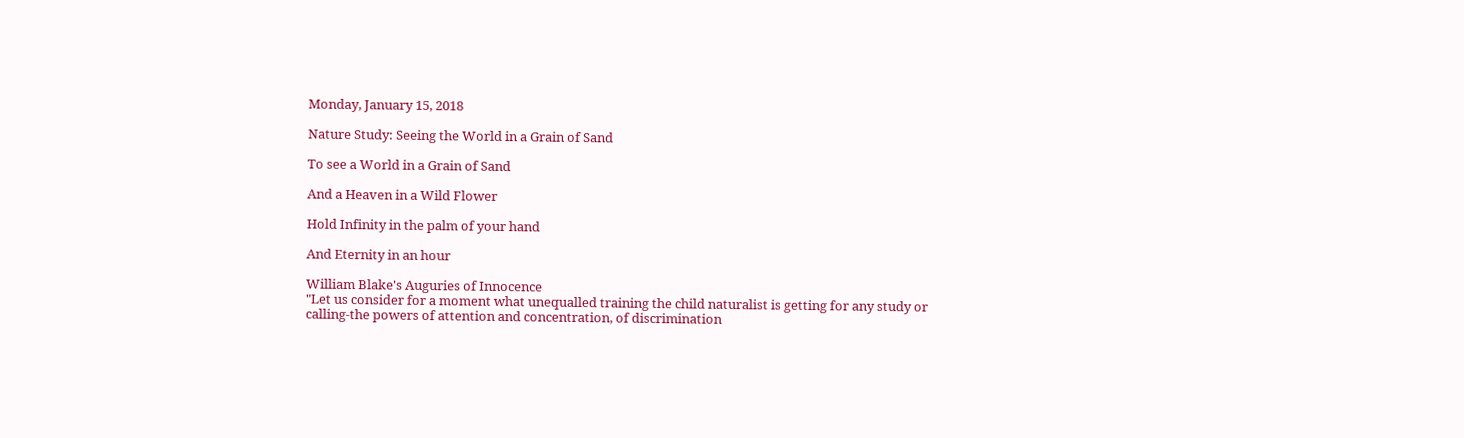Monday, January 15, 2018

Nature Study: Seeing the World in a Grain of Sand

To see a World in a Grain of Sand

And a Heaven in a Wild Flower

Hold Infinity in the palm of your hand

And Eternity in an hour

William Blake's Auguries of Innocence
"Let us consider for a moment what unequalled training the child naturalist is getting for any study or calling-the powers of attention and concentration, of discrimination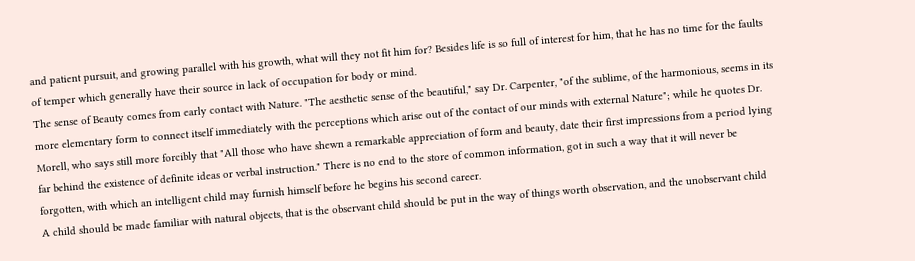and patient pursuit, and growing parallel with his growth, what will they not fit him for? Besides life is so full of interest for him, that he has no time for the faults of temper which generally have their source in lack of occupation for body or mind.
The sense of Beauty comes from early contact with Nature. "The aesthetic sense of the beautiful," say Dr. Carpenter, "of the sublime, of the harmonious, seems in its more elementary form to connect itself immediately with the perceptions which arise out of the contact of our minds with external Nature"; while he quotes Dr. Morell, who says still more forcibly that "All those who have shewn a remarkable appreciation of form and beauty, date their first impressions from a period lying far behind the existence of definite ideas or verbal instruction." There is no end to the store of common information, got in such a way that it will never be forgotten, with which an intelligent child may furnish himself before he begins his second career.
A child should be made familiar with natural objects, that is the observant child should be put in the way of things worth observation, and the unobservant child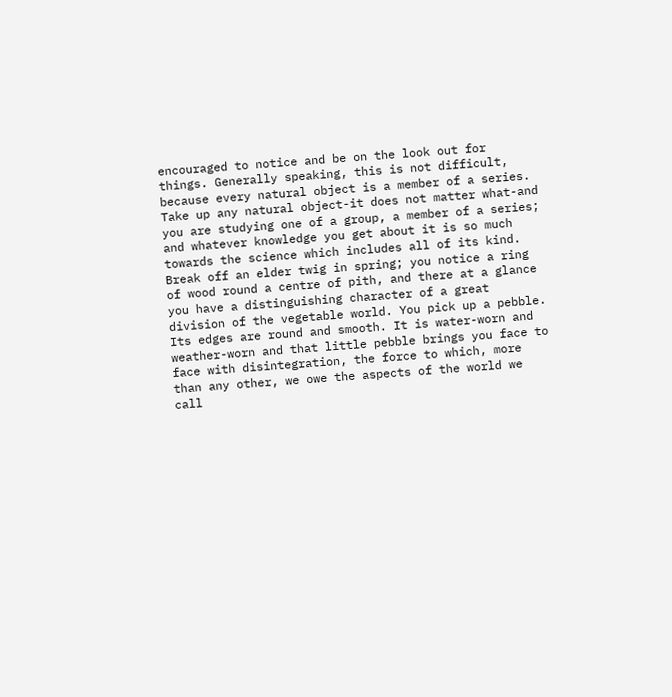encouraged to notice and be on the look out for things. Generally speaking, this is not difficult, because every natural object is a member of a series. Take up any natural object-it does not matter what-and you are studying one of a group, a member of a series; and whatever knowledge you get about it is so much towards the science which includes all of its kind. Break off an elder twig in spring; you notice a ring of wood round a centre of pith, and there at a glance you have a distinguishing character of a great division of the vegetable world. You pick up a pebble. Its edges are round and smooth. It is water-worn and weather-worn and that little pebble brings you face to face with disintegration, the force to which, more than any other, we owe the aspects of the world we call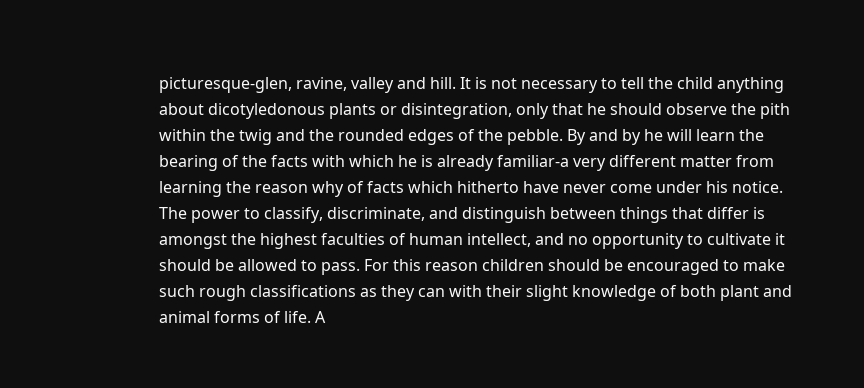picturesque-glen, ravine, valley and hill. It is not necessary to tell the child anything about dicotyledonous plants or disintegration, only that he should observe the pith within the twig and the rounded edges of the pebble. By and by he will learn the bearing of the facts with which he is already familiar-a very different matter from learning the reason why of facts which hitherto have never come under his notice. The power to classify, discriminate, and distinguish between things that differ is amongst the highest faculties of human intellect, and no opportunity to cultivate it should be allowed to pass. For this reason children should be encouraged to make such rough classifications as they can with their slight knowledge of both plant and animal forms of life. A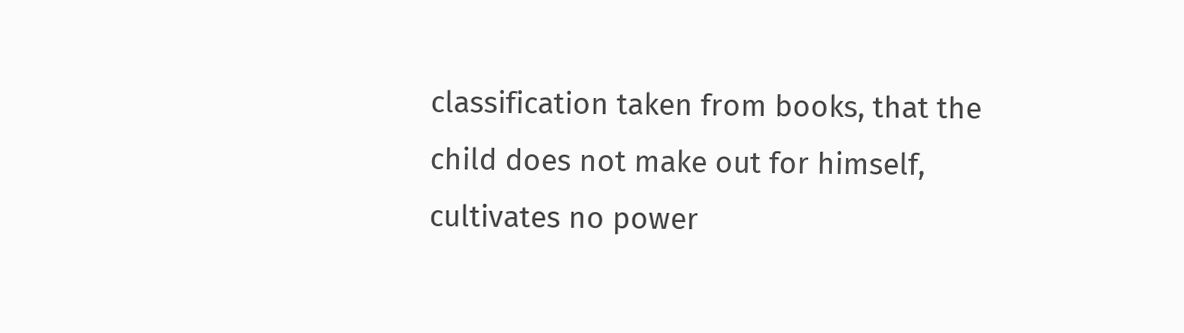classification taken from books, that the child does not make out for himself, cultivates no power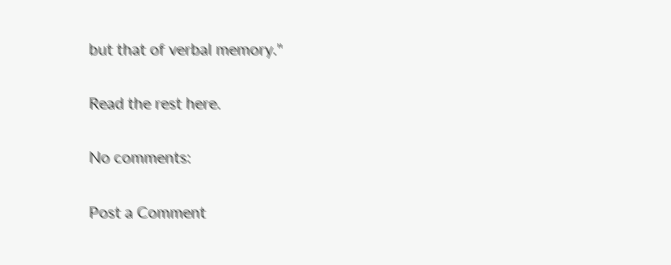but that of verbal memory."

Read the rest here.

No comments:

Post a Comment